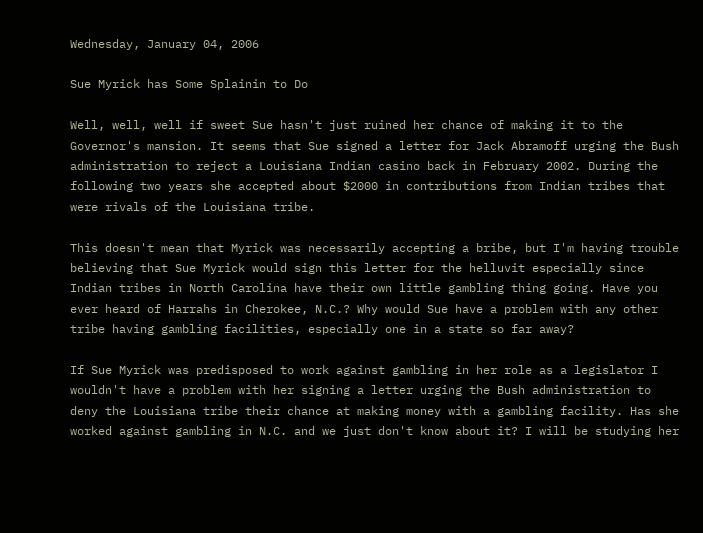Wednesday, January 04, 2006

Sue Myrick has Some Splainin to Do

Well, well, well if sweet Sue hasn't just ruined her chance of making it to the Governor's mansion. It seems that Sue signed a letter for Jack Abramoff urging the Bush administration to reject a Louisiana Indian casino back in February 2002. During the following two years she accepted about $2000 in contributions from Indian tribes that were rivals of the Louisiana tribe.

This doesn't mean that Myrick was necessarily accepting a bribe, but I'm having trouble believing that Sue Myrick would sign this letter for the helluvit especially since Indian tribes in North Carolina have their own little gambling thing going. Have you ever heard of Harrahs in Cherokee, N.C.? Why would Sue have a problem with any other tribe having gambling facilities, especially one in a state so far away?

If Sue Myrick was predisposed to work against gambling in her role as a legislator I wouldn't have a problem with her signing a letter urging the Bush administration to deny the Louisiana tribe their chance at making money with a gambling facility. Has she worked against gambling in N.C. and we just don't know about it? I will be studying her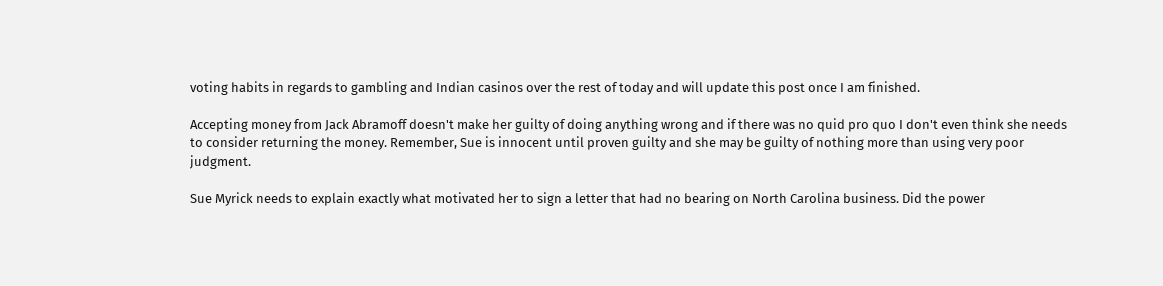voting habits in regards to gambling and Indian casinos over the rest of today and will update this post once I am finished.

Accepting money from Jack Abramoff doesn't make her guilty of doing anything wrong and if there was no quid pro quo I don't even think she needs to consider returning the money. Remember, Sue is innocent until proven guilty and she may be guilty of nothing more than using very poor judgment.

Sue Myrick needs to explain exactly what motivated her to sign a letter that had no bearing on North Carolina business. Did the power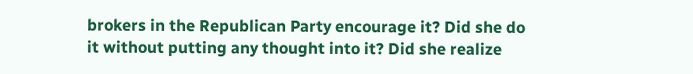brokers in the Republican Party encourage it? Did she do it without putting any thought into it? Did she realize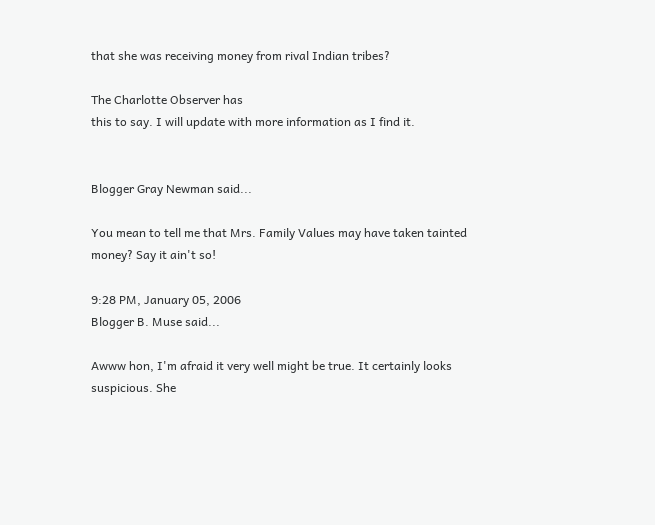that she was receiving money from rival Indian tribes?

The Charlotte Observer has
this to say. I will update with more information as I find it.


Blogger Gray Newman said...

You mean to tell me that Mrs. Family Values may have taken tainted money? Say it ain't so!

9:28 PM, January 05, 2006
Blogger B. Muse said...

Awww hon, I'm afraid it very well might be true. It certainly looks suspicious. She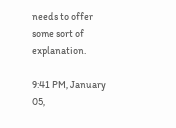needs to offer some sort of explanation.

9:41 PM, January 05,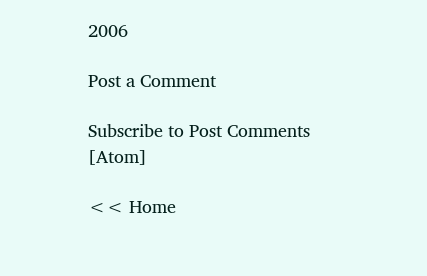2006

Post a Comment

Subscribe to Post Comments [Atom]

<< Home